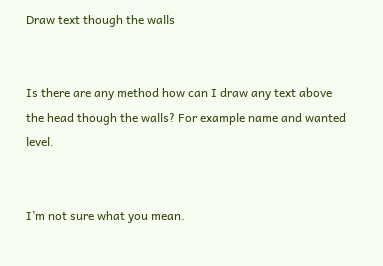Draw text though the walls


Is there are any method how can I draw any text above the head though the walls? For example name and wanted level.


I’m not sure what you mean.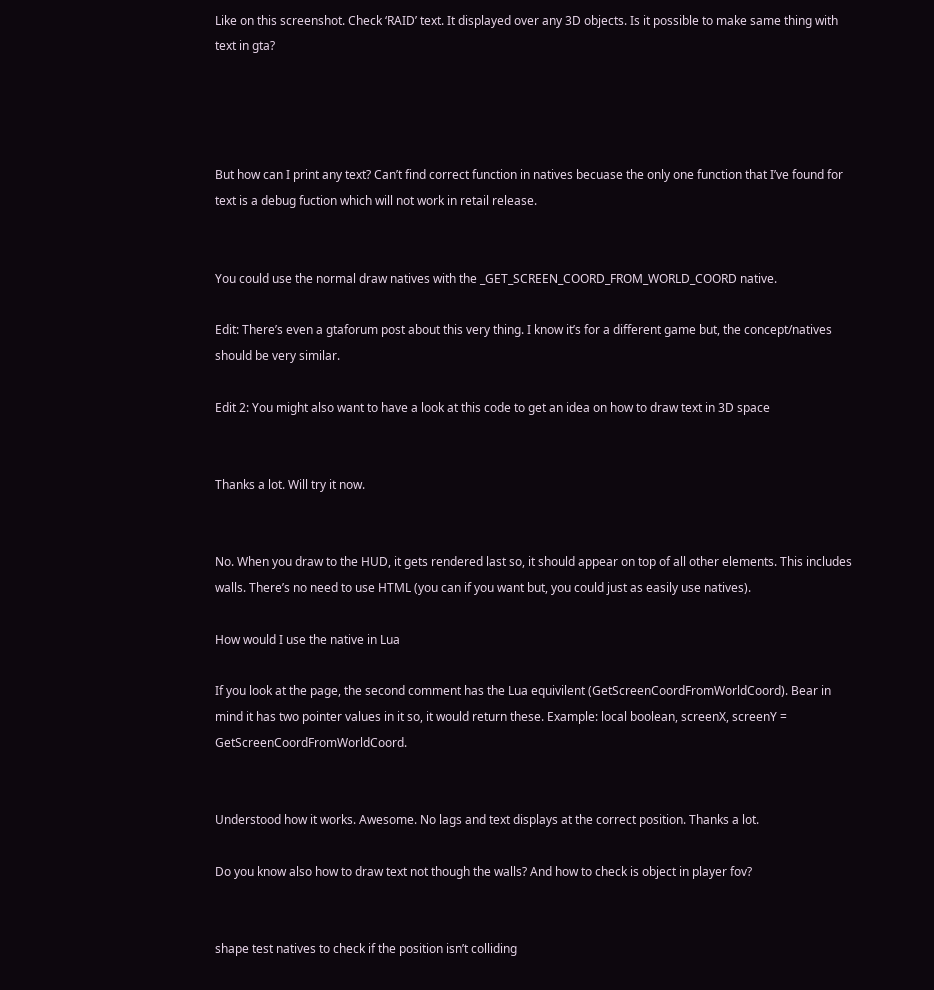Like on this screenshot. Check ‘RAID’ text. It displayed over any 3D objects. Is it possible to make same thing with text in gta?




But how can I print any text? Can’t find correct function in natives becuase the only one function that I’ve found for text is a debug fuction which will not work in retail release.


You could use the normal draw natives with the _GET_SCREEN_COORD_FROM_WORLD_COORD native.

Edit: There’s even a gtaforum post about this very thing. I know it’s for a different game but, the concept/natives should be very similar.

Edit 2: You might also want to have a look at this code to get an idea on how to draw text in 3D space


Thanks a lot. Will try it now.


No. When you draw to the HUD, it gets rendered last so, it should appear on top of all other elements. This includes walls. There’s no need to use HTML (you can if you want but, you could just as easily use natives).

How would I use the native in Lua

If you look at the page, the second comment has the Lua equivilent (GetScreenCoordFromWorldCoord). Bear in mind it has two pointer values in it so, it would return these. Example: local boolean, screenX, screenY = GetScreenCoordFromWorldCoord.


Understood how it works. Awesome. No lags and text displays at the correct position. Thanks a lot.

Do you know also how to draw text not though the walls? And how to check is object in player fov?


shape test natives to check if the position isn’t colliding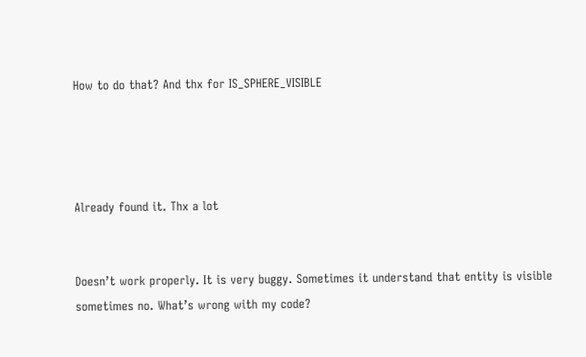How to do that? And thx for IS_SPHERE_VISIBLE




Already found it. Thx a lot


Doesn’t work properly. It is very buggy. Sometimes it understand that entity is visible sometimes no. What’s wrong with my code?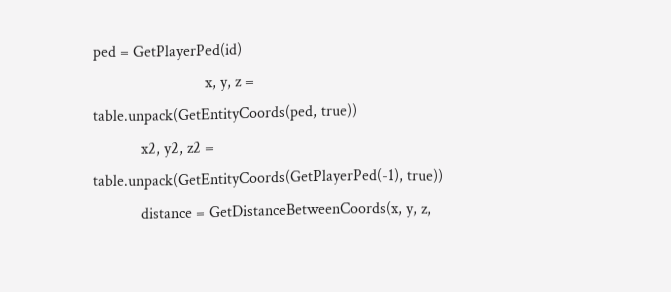ped = GetPlayerPed(id)
                            x, y, z = table.unpack(GetEntityCoords(ped, true))
            x2, y2, z2 = table.unpack(GetEntityCoords(GetPlayerPed(-1), true))
            distance = GetDistanceBetweenCoords(x, y, z,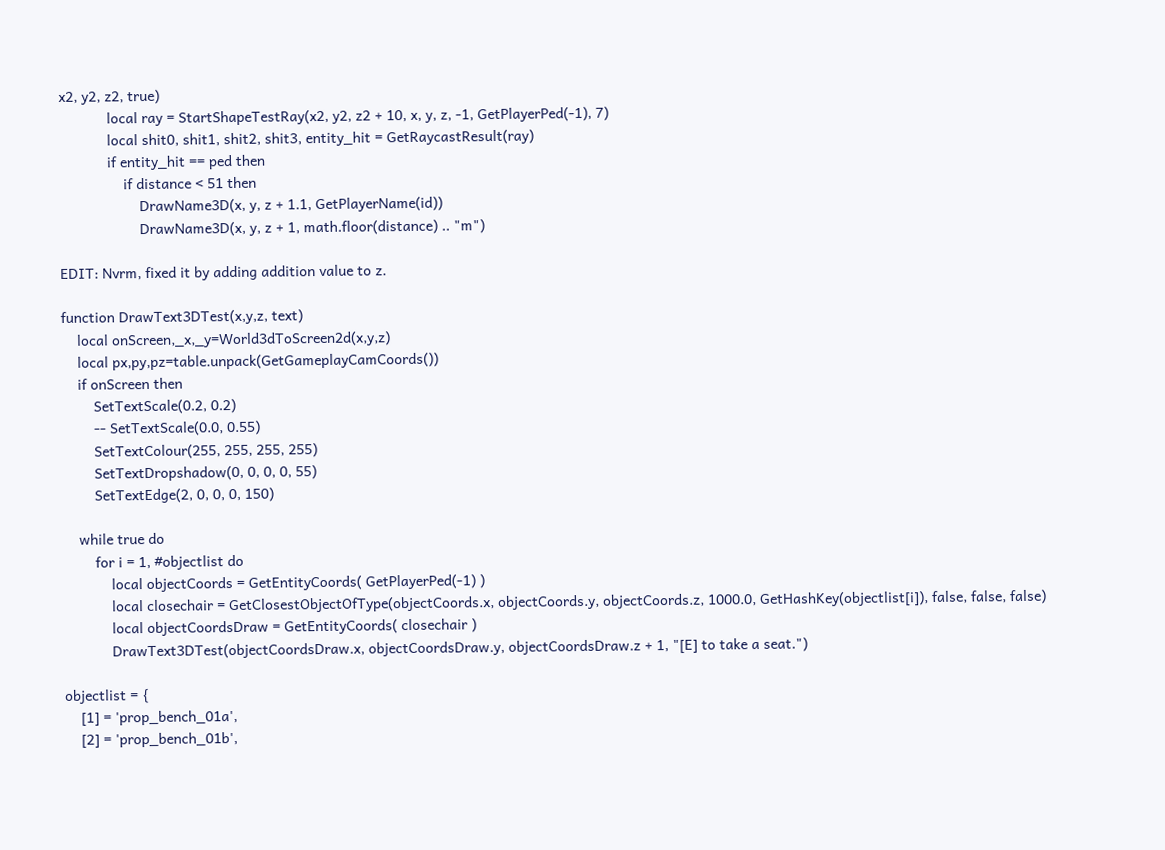x2, y2, z2, true)
            local ray = StartShapeTestRay(x2, y2, z2 + 10, x, y, z, -1, GetPlayerPed(-1), 7)
            local shit0, shit1, shit2, shit3, entity_hit = GetRaycastResult(ray)
            if entity_hit == ped then
                if distance < 51 then
                    DrawName3D(x, y, z + 1.1, GetPlayerName(id))
                    DrawName3D(x, y, z + 1, math.floor(distance) .. "m")

EDIT: Nvrm, fixed it by adding addition value to z.

function DrawText3DTest(x,y,z, text)
    local onScreen,_x,_y=World3dToScreen2d(x,y,z)
    local px,py,pz=table.unpack(GetGameplayCamCoords())
    if onScreen then
        SetTextScale(0.2, 0.2)
        -- SetTextScale(0.0, 0.55)
        SetTextColour(255, 255, 255, 255)
        SetTextDropshadow(0, 0, 0, 0, 55)
        SetTextEdge(2, 0, 0, 0, 150)

    while true do
        for i = 1, #objectlist do
            local objectCoords = GetEntityCoords( GetPlayerPed(-1) )
            local closechair = GetClosestObjectOfType(objectCoords.x, objectCoords.y, objectCoords.z, 1000.0, GetHashKey(objectlist[i]), false, false, false)
            local objectCoordsDraw = GetEntityCoords( closechair )
            DrawText3DTest(objectCoordsDraw.x, objectCoordsDraw.y, objectCoordsDraw.z + 1, "[E] to take a seat.")

objectlist = {
    [1] = 'prop_bench_01a',
    [2] = 'prop_bench_01b',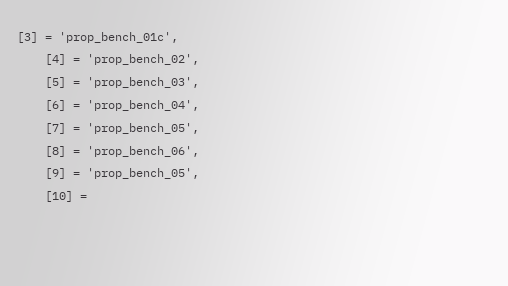[3] = 'prop_bench_01c',
    [4] = 'prop_bench_02',
    [5] = 'prop_bench_03',
    [6] = 'prop_bench_04',
    [7] = 'prop_bench_05',
    [8] = 'prop_bench_06',
    [9] = 'prop_bench_05',
    [10] =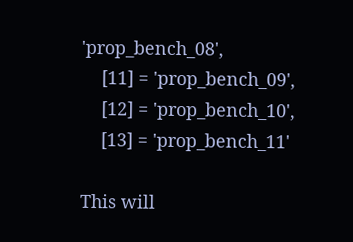'prop_bench_08',
    [11] = 'prop_bench_09',
    [12] = 'prop_bench_10',
    [13] = 'prop_bench_11'

This will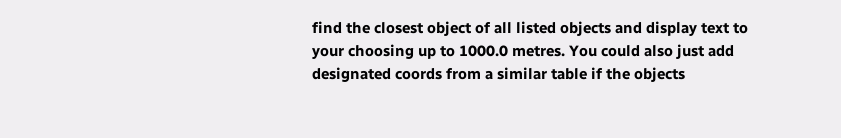find the closest object of all listed objects and display text to your choosing up to 1000.0 metres. You could also just add designated coords from a similar table if the objects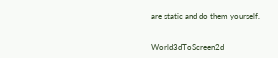are static and do them yourself.


World3dToScreen2d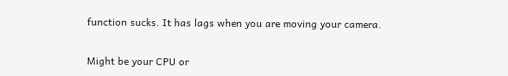function sucks. It has lags when you are moving your camera.


Might be your CPU or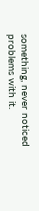something, never noticed problems with it.